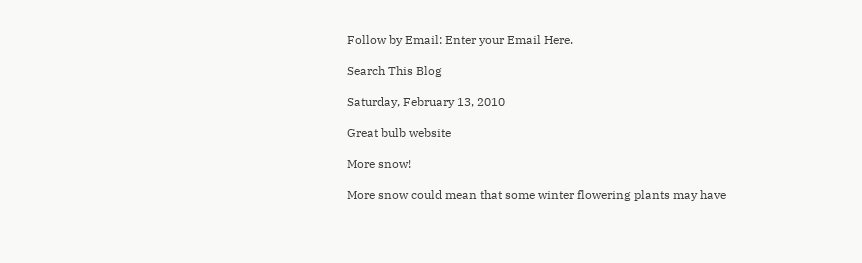Follow by Email: Enter your Email Here.

Search This Blog

Saturday, February 13, 2010

Great bulb website

More snow!

More snow could mean that some winter flowering plants may have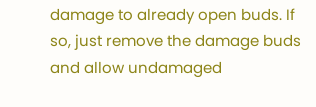damage to already open buds. If so, just remove the damage buds and allow undamaged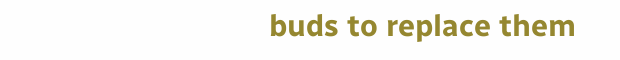buds to replace them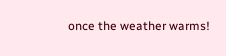once the weather warms!